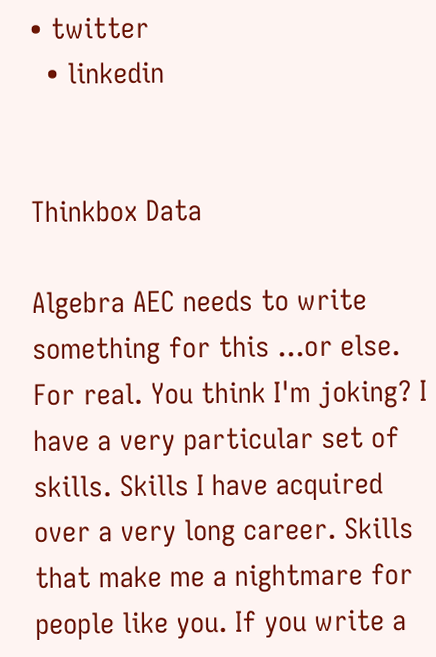• twitter
  • linkedin


Thinkbox Data

Algebra AEC needs to write something for this ...or else. For real. You think I'm joking? I have a very particular set of skills. Skills I have acquired over a very long career. Skills that make me a nightmare for people like you. If you write a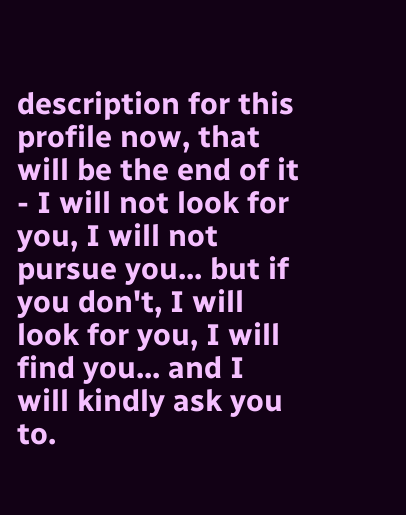description for this profile now, that will be the end of it - I will not look for you, I will not pursue you... but if you don't, I will look for you, I will find you... and I will kindly ask you to.